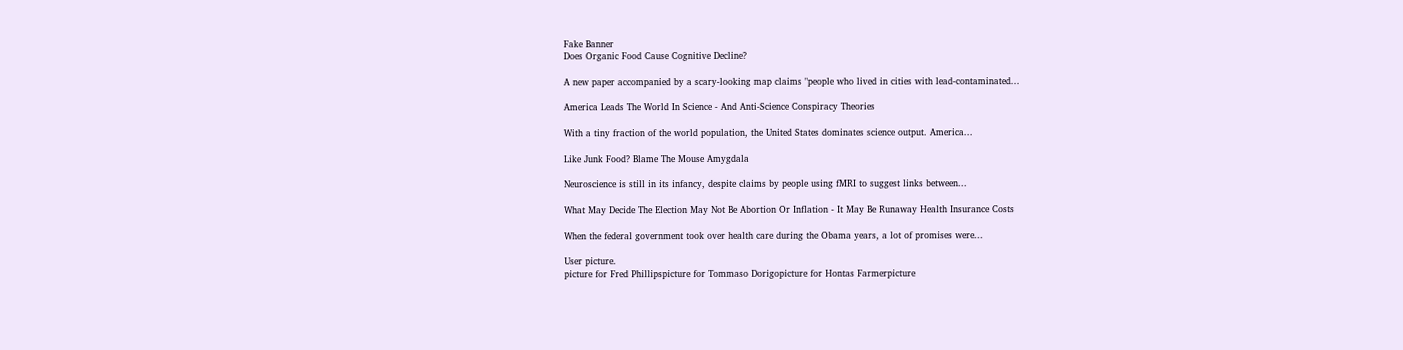Fake Banner
Does Organic Food Cause Cognitive Decline?

A new paper accompanied by a scary-looking map claims "people who lived in cities with lead-contaminated...

America Leads The World In Science - And Anti-Science Conspiracy Theories

With a tiny fraction of the world population, the United States dominates science output. America...

Like Junk Food? Blame The Mouse Amygdala

Neuroscience is still in its infancy, despite claims by people using fMRI to suggest links between...

What May Decide The Election May Not Be Abortion Or Inflation - It May Be Runaway Health Insurance Costs

When the federal government took over health care during the Obama years, a lot of promises were...

User picture.
picture for Fred Phillipspicture for Tommaso Dorigopicture for Hontas Farmerpicture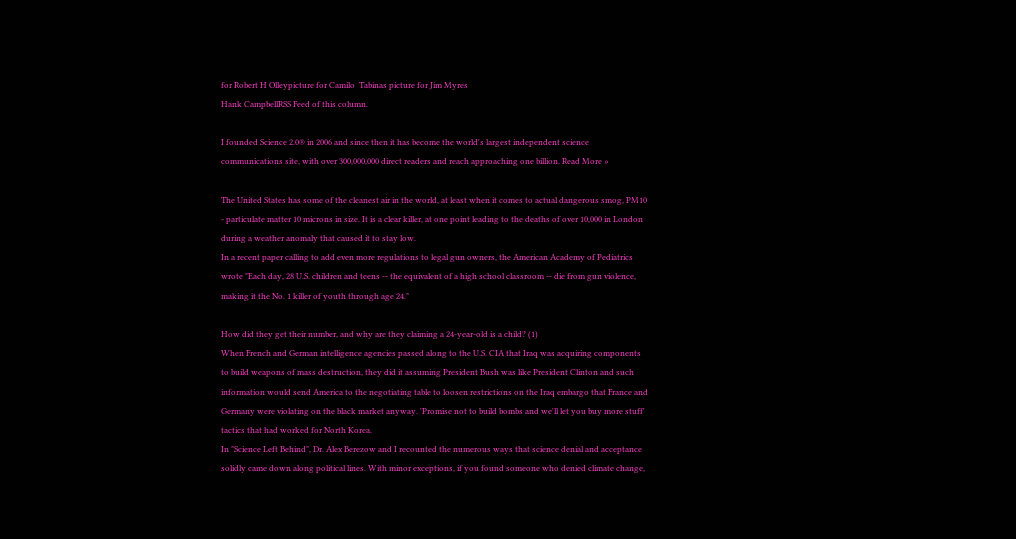for Robert H Olleypicture for Camilo  Tabinas picture for Jim Myres
Hank CampbellRSS Feed of this column.

I founded Science 2.0® in 2006 and since then it has become the world's largest independent science communications site, with over 300,000,000 direct readers and reach approaching one billion. Read More »

The United States has some of the cleanest air in the world, at least when it comes to actual dangerous smog, PM10 - particulate matter 10 microns in size. It is a clear killer, at one point leading to the deaths of over 10,000 in London during a weather anomaly that caused it to stay low.
In a recent paper calling to add even more regulations to legal gun owners, the American Academy of Pediatrics wrote "Each day, 28 U.S. children and teens -- the equivalent of a high school classroom -- die from gun violence, making it the No. 1 killer of youth through age 24."

How did they get their number, and why are they claiming a 24-year-old is a child? (1)
When French and German intelligence agencies passed along to the U.S. CIA that Iraq was acquiring components to build weapons of mass destruction, they did it assuming President Bush was like President Clinton and such information would send America to the negotiating table to loosen restrictions on the Iraq embargo that France and Germany were violating on the black market anyway. 'Promise not to build bombs and we'll let you buy more stuff' tactics that had worked for North Korea.
In "Science Left Behind", Dr. Alex Berezow and I recounted the numerous ways that science denial and acceptance solidly came down along political lines. With minor exceptions, if you found someone who denied climate change,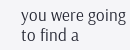you were going to find a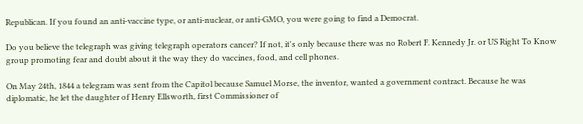Republican. If you found an anti-vaccine type, or anti-nuclear, or anti-GMO, you were going to find a Democrat.

Do you believe the telegraph was giving telegraph operators cancer? If not, it's only because there was no Robert F. Kennedy Jr. or US Right To Know group promoting fear and doubt about it the way they do vaccines, food, and cell phones.

On May 24th, 1844 a telegram was sent from the Capitol because Samuel Morse, the inventor, wanted a government contract. Because he was diplomatic, he let the daughter of Henry Ellsworth, first Commissioner of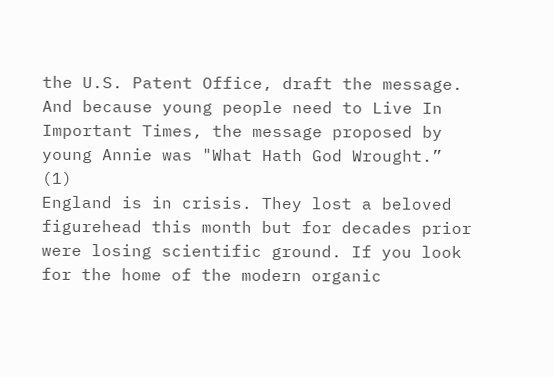the U.S. Patent Office, draft the message. And because young people need to Live In Important Times, the message proposed by young Annie was "What Hath God Wrought.” (1)
England is in crisis. They lost a beloved figurehead this month but for decades prior were losing scientific ground. If you look for the home of the modern organic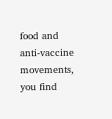food and anti-vaccine movements, you find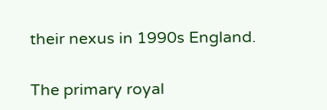their nexus in 1990s England.

The primary royal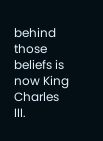behind those beliefs is now King Charles III.